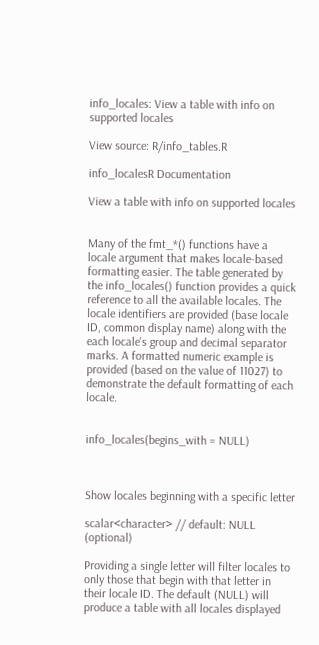info_locales: View a table with info on supported locales

View source: R/info_tables.R

info_localesR Documentation

View a table with info on supported locales


Many of the fmt_*() functions have a locale argument that makes locale-based formatting easier. The table generated by the info_locales() function provides a quick reference to all the available locales. The locale identifiers are provided (base locale ID, common display name) along with the each locale's group and decimal separator marks. A formatted numeric example is provided (based on the value of 11027) to demonstrate the default formatting of each locale.


info_locales(begins_with = NULL)



Show locales beginning with a specific letter

scalar<character> // default: NULL (optional)

Providing a single letter will filter locales to only those that begin with that letter in their locale ID. The default (NULL) will produce a table with all locales displayed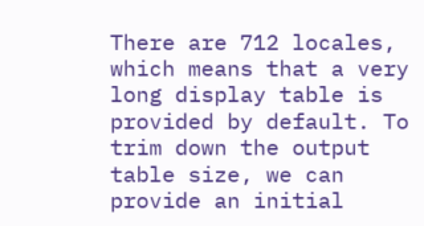There are 712 locales, which means that a very long display table is provided by default. To trim down the output table size, we can provide an initial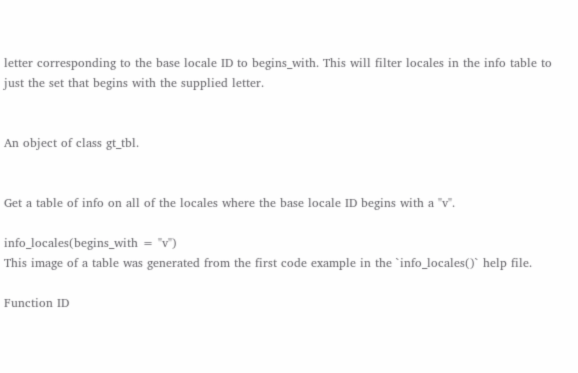letter corresponding to the base locale ID to begins_with. This will filter locales in the info table to just the set that begins with the supplied letter.


An object of class gt_tbl.


Get a table of info on all of the locales where the base locale ID begins with a "v".

info_locales(begins_with = "v")
This image of a table was generated from the first code example in the `info_locales()` help file.

Function ID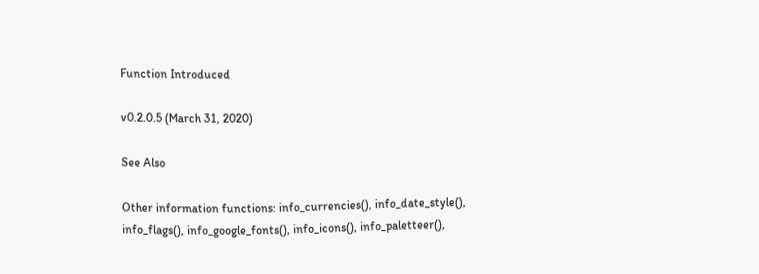Function Introduced

v0.2.0.5 (March 31, 2020)

See Also

Other information functions: info_currencies(), info_date_style(), info_flags(), info_google_fonts(), info_icons(), info_paletteer(),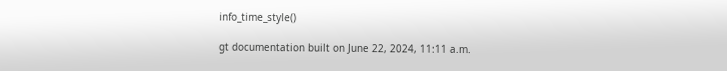info_time_style()

gt documentation built on June 22, 2024, 11:11 a.m.